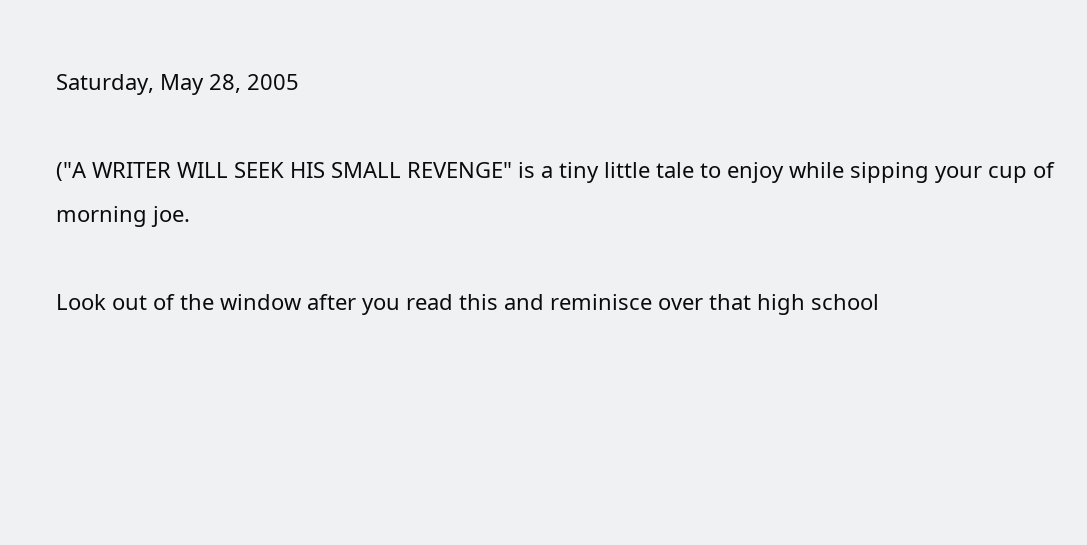Saturday, May 28, 2005

("A WRITER WILL SEEK HIS SMALL REVENGE" is a tiny little tale to enjoy while sipping your cup of morning joe.

Look out of the window after you read this and reminisce over that high school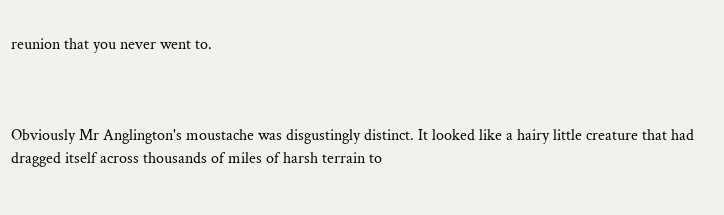reunion that you never went to.



Obviously Mr Anglington's moustache was disgustingly distinct. It looked like a hairy little creature that had dragged itself across thousands of miles of harsh terrain to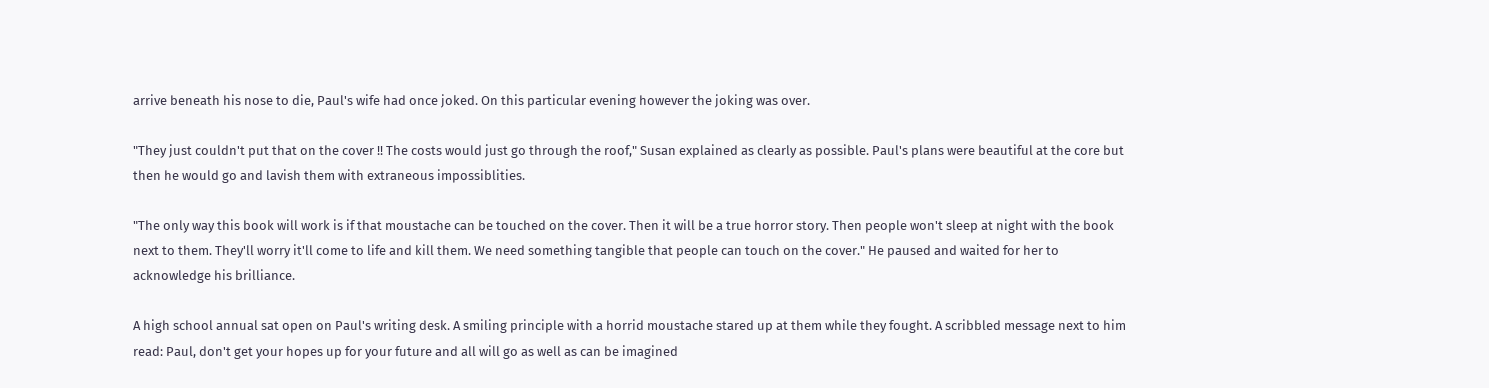arrive beneath his nose to die, Paul's wife had once joked. On this particular evening however the joking was over.

"They just couldn't put that on the cover !! The costs would just go through the roof," Susan explained as clearly as possible. Paul's plans were beautiful at the core but then he would go and lavish them with extraneous impossiblities.

"The only way this book will work is if that moustache can be touched on the cover. Then it will be a true horror story. Then people won't sleep at night with the book next to them. They'll worry it'll come to life and kill them. We need something tangible that people can touch on the cover." He paused and waited for her to acknowledge his brilliance.

A high school annual sat open on Paul's writing desk. A smiling principle with a horrid moustache stared up at them while they fought. A scribbled message next to him read: Paul, don't get your hopes up for your future and all will go as well as can be imagined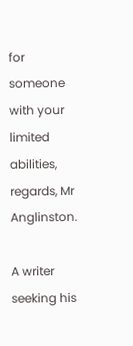for someone with your limited abilities, regards, Mr Anglinston.

A writer seeking his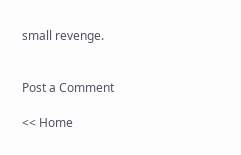small revenge.


Post a Comment

<< Home